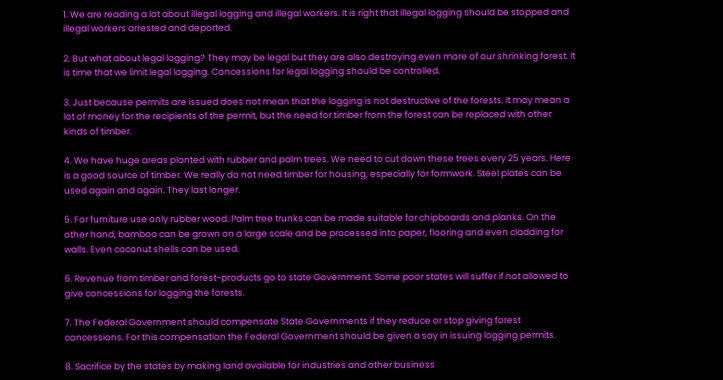1. We are reading a lot about illegal logging and illegal workers. It is right that illegal logging should be stopped and illegal workers arrested and deported.

2. But what about legal logging? They may be legal but they are also destroying even more of our shrinking forest. It is time that we limit legal logging. Concessions for legal logging should be controlled.

3. Just because permits are issued does not mean that the logging is not destructive of the forests. It may mean a lot of money for the recipients of the permit, but the need for timber from the forest can be replaced with other kinds of timber.

4. We have huge areas planted with rubber and palm trees. We need to cut down these trees every 25 years. Here is a good source of timber. We really do not need timber for housing, especially for formwork. Steel plates can be used again and again. They last longer.

5. For furniture use only rubber wood. Palm tree trunks can be made suitable for chipboards and planks. On the other hand, bamboo can be grown on a large scale and be processed into paper, flooring and even cladding for walls. Even coconut shells can be used.

6. Revenue from timber and forest-products go to state Government. Some poor states will suffer if not allowed to give concessions for logging the forests.

7. The Federal Government should compensate State Governments if they reduce or stop giving forest concessions. For this compensation the Federal Government should be given a say in issuing logging permits.

8. Sacrifice by the states by making land available for industries and other business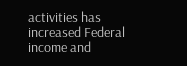activities has increased Federal income and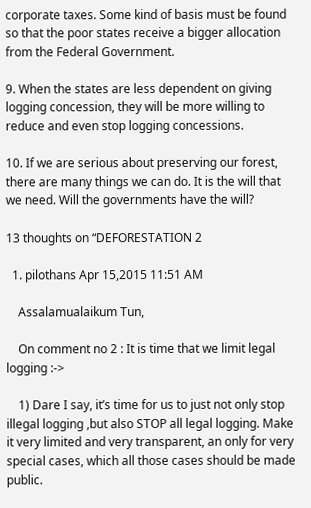corporate taxes. Some kind of basis must be found so that the poor states receive a bigger allocation from the Federal Government.

9. When the states are less dependent on giving logging concession, they will be more willing to reduce and even stop logging concessions.

10. If we are serious about preserving our forest, there are many things we can do. It is the will that we need. Will the governments have the will?

13 thoughts on “DEFORESTATION 2

  1. pilothans Apr 15,2015 11:51 AM

    Assalamualaikum Tun,

    On comment no 2 : It is time that we limit legal logging :->

    1) Dare I say, it’s time for us to just not only stop illegal logging ,but also STOP all legal logging. Make it very limited and very transparent, an only for very special cases, which all those cases should be made public.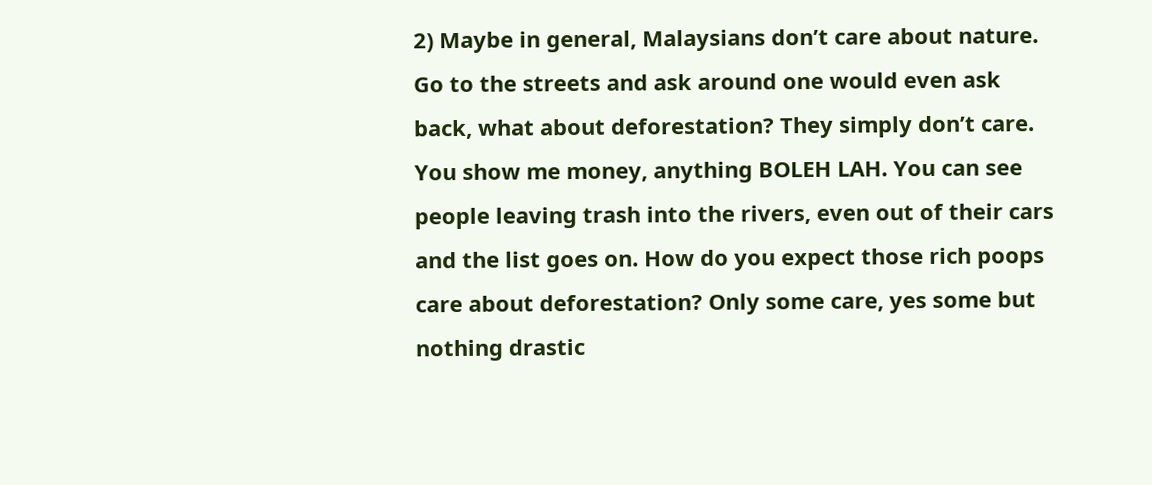2) Maybe in general, Malaysians don’t care about nature. Go to the streets and ask around one would even ask back, what about deforestation? They simply don’t care. You show me money, anything BOLEH LAH. You can see people leaving trash into the rivers, even out of their cars and the list goes on. How do you expect those rich poops care about deforestation? Only some care, yes some but nothing drastic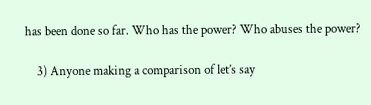has been done so far. Who has the power? Who abuses the power?

    3) Anyone making a comparison of let’s say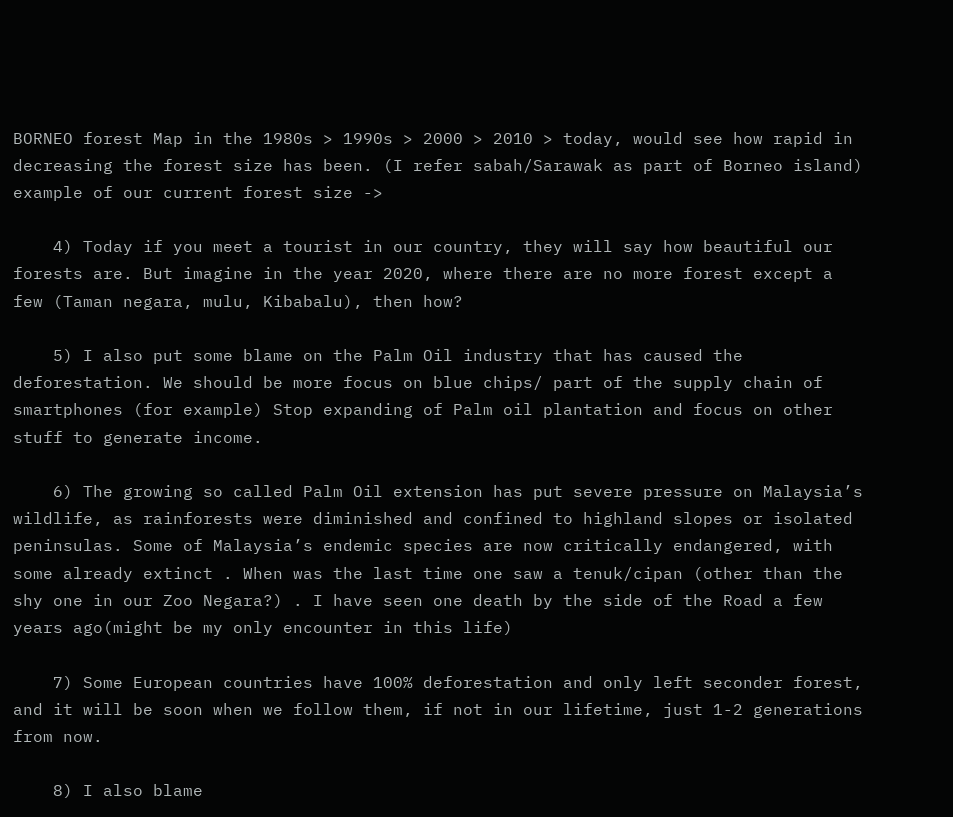BORNEO forest Map in the 1980s > 1990s > 2000 > 2010 > today, would see how rapid in decreasing the forest size has been. (I refer sabah/Sarawak as part of Borneo island) example of our current forest size ->

    4) Today if you meet a tourist in our country, they will say how beautiful our forests are. But imagine in the year 2020, where there are no more forest except a few (Taman negara, mulu, Kibabalu), then how?

    5) I also put some blame on the Palm Oil industry that has caused the deforestation. We should be more focus on blue chips/ part of the supply chain of smartphones (for example) Stop expanding of Palm oil plantation and focus on other stuff to generate income.

    6) The growing so called Palm Oil extension has put severe pressure on Malaysia’s wildlife, as rainforests were diminished and confined to highland slopes or isolated peninsulas. Some of Malaysia’s endemic species are now critically endangered, with some already extinct . When was the last time one saw a tenuk/cipan (other than the shy one in our Zoo Negara?) . I have seen one death by the side of the Road a few years ago(might be my only encounter in this life)

    7) Some European countries have 100% deforestation and only left seconder forest, and it will be soon when we follow them, if not in our lifetime, just 1-2 generations from now.

    8) I also blame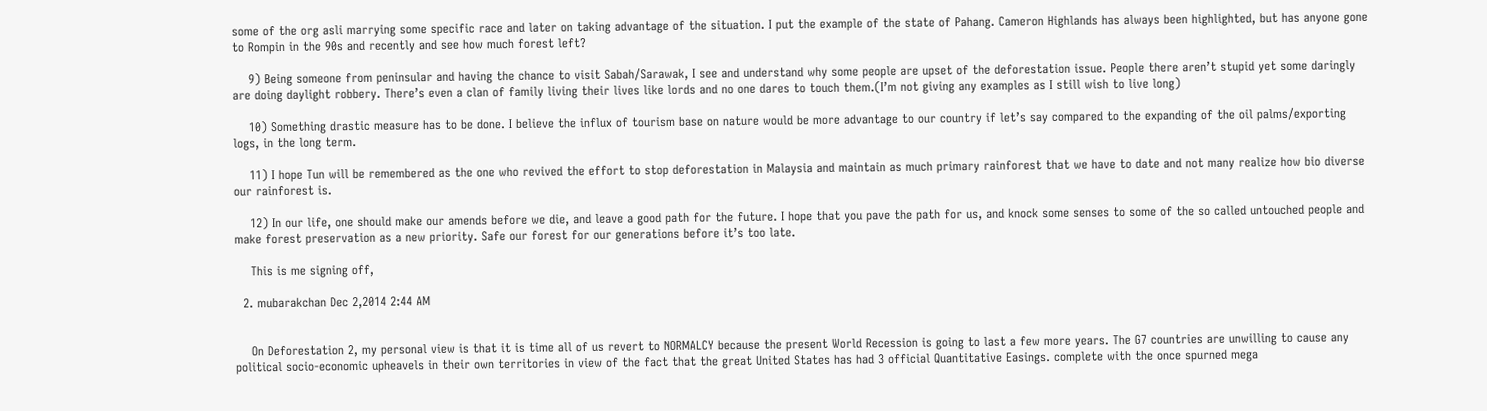some of the org asli marrying some specific race and later on taking advantage of the situation. I put the example of the state of Pahang. Cameron Highlands has always been highlighted, but has anyone gone to Rompin in the 90s and recently and see how much forest left?

    9) Being someone from peninsular and having the chance to visit Sabah/Sarawak, I see and understand why some people are upset of the deforestation issue. People there aren’t stupid yet some daringly are doing daylight robbery. There’s even a clan of family living their lives like lords and no one dares to touch them.(I’m not giving any examples as I still wish to live long)

    10) Something drastic measure has to be done. I believe the influx of tourism base on nature would be more advantage to our country if let’s say compared to the expanding of the oil palms/exporting logs, in the long term.

    11) I hope Tun will be remembered as the one who revived the effort to stop deforestation in Malaysia and maintain as much primary rainforest that we have to date and not many realize how bio diverse our rainforest is.

    12) In our life, one should make our amends before we die, and leave a good path for the future. I hope that you pave the path for us, and knock some senses to some of the so called untouched people and make forest preservation as a new priority. Safe our forest for our generations before it’s too late.

    This is me signing off,

  2. mubarakchan Dec 2,2014 2:44 AM


    On Deforestation 2, my personal view is that it is time all of us revert to NORMALCY because the present World Recession is going to last a few more years. The G7 countries are unwilling to cause any political socio-economic upheavels in their own territories in view of the fact that the great United States has had 3 official Quantitative Easings. complete with the once spurned mega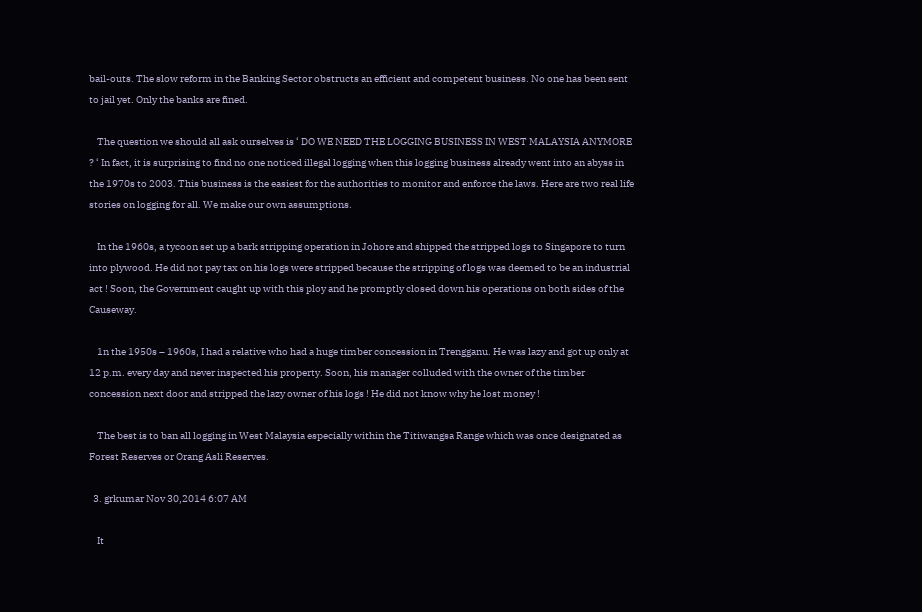bail-outs. The slow reform in the Banking Sector obstructs an efficient and competent business. No one has been sent to jail yet. Only the banks are fined.

    The question we should all ask ourselves is ‘ DO WE NEED THE LOGGING BUSINESS IN WEST MALAYSIA ANYMORE ? ‘ In fact, it is surprising to find no one noticed illegal logging when this logging business already went into an abyss in the 1970s to 2003. This business is the easiest for the authorities to monitor and enforce the laws. Here are two real life stories on logging for all. We make our own assumptions.

    In the 1960s, a tycoon set up a bark stripping operation in Johore and shipped the stripped logs to Singapore to turn into plywood. He did not pay tax on his logs were stripped because the stripping of logs was deemed to be an industrial act ! Soon, the Government caught up with this ploy and he promptly closed down his operations on both sides of the Causeway.

    1n the 1950s – 1960s, I had a relative who had a huge timber concession in Trengganu. He was lazy and got up only at 12 p.m. every day and never inspected his property. Soon, his manager colluded with the owner of the timber concession next door and stripped the lazy owner of his logs ! He did not know why he lost money !

    The best is to ban all logging in West Malaysia especially within the Titiwangsa Range which was once designated as Forest Reserves or Orang Asli Reserves.

  3. grkumar Nov 30,2014 6:07 AM

    It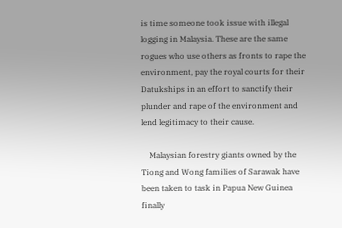is time someone took issue with illegal logging in Malaysia. These are the same rogues who use others as fronts to rape the environment, pay the royal courts for their Datukships in an effort to sanctify their plunder and rape of the environment and lend legitimacy to their cause.

    Malaysian forestry giants owned by the Tiong and Wong families of Sarawak have been taken to task in Papua New Guinea finally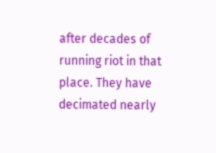after decades of running riot in that place. They have decimated nearly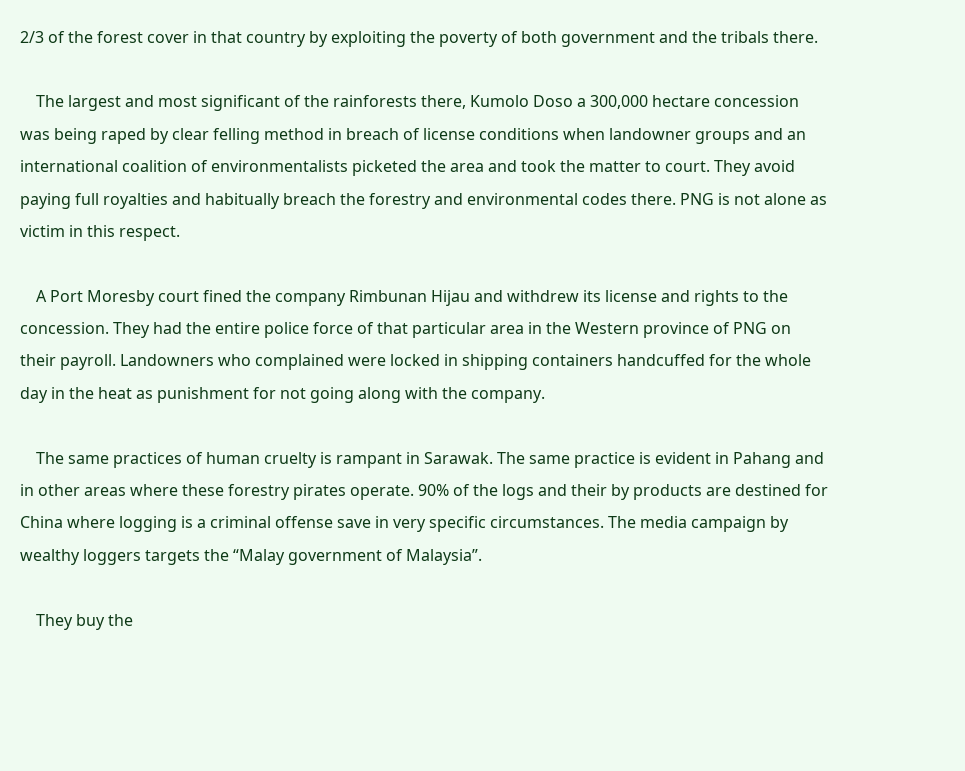2/3 of the forest cover in that country by exploiting the poverty of both government and the tribals there.

    The largest and most significant of the rainforests there, Kumolo Doso a 300,000 hectare concession was being raped by clear felling method in breach of license conditions when landowner groups and an international coalition of environmentalists picketed the area and took the matter to court. They avoid paying full royalties and habitually breach the forestry and environmental codes there. PNG is not alone as victim in this respect.

    A Port Moresby court fined the company Rimbunan Hijau and withdrew its license and rights to the concession. They had the entire police force of that particular area in the Western province of PNG on their payroll. Landowners who complained were locked in shipping containers handcuffed for the whole day in the heat as punishment for not going along with the company.

    The same practices of human cruelty is rampant in Sarawak. The same practice is evident in Pahang and in other areas where these forestry pirates operate. 90% of the logs and their by products are destined for China where logging is a criminal offense save in very specific circumstances. The media campaign by wealthy loggers targets the “Malay government of Malaysia”.

    They buy the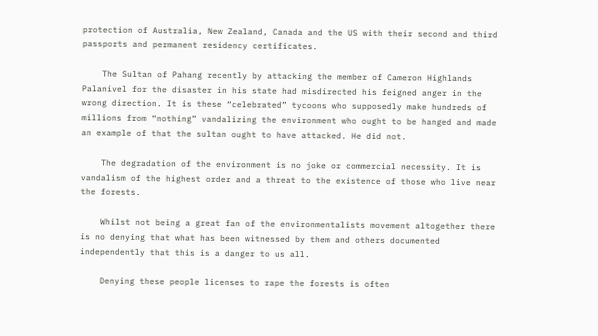protection of Australia, New Zealand, Canada and the US with their second and third passports and permanent residency certificates.

    The Sultan of Pahang recently by attacking the member of Cameron Highlands Palanivel for the disaster in his state had misdirected his feigned anger in the wrong direction. It is these “celebrated” tycoons who supposedly make hundreds of millions from “nothing” vandalizing the environment who ought to be hanged and made an example of that the sultan ought to have attacked. He did not.

    The degradation of the environment is no joke or commercial necessity. It is vandalism of the highest order and a threat to the existence of those who live near the forests.

    Whilst not being a great fan of the environmentalists movement altogether there is no denying that what has been witnessed by them and others documented independently that this is a danger to us all.

    Denying these people licenses to rape the forests is often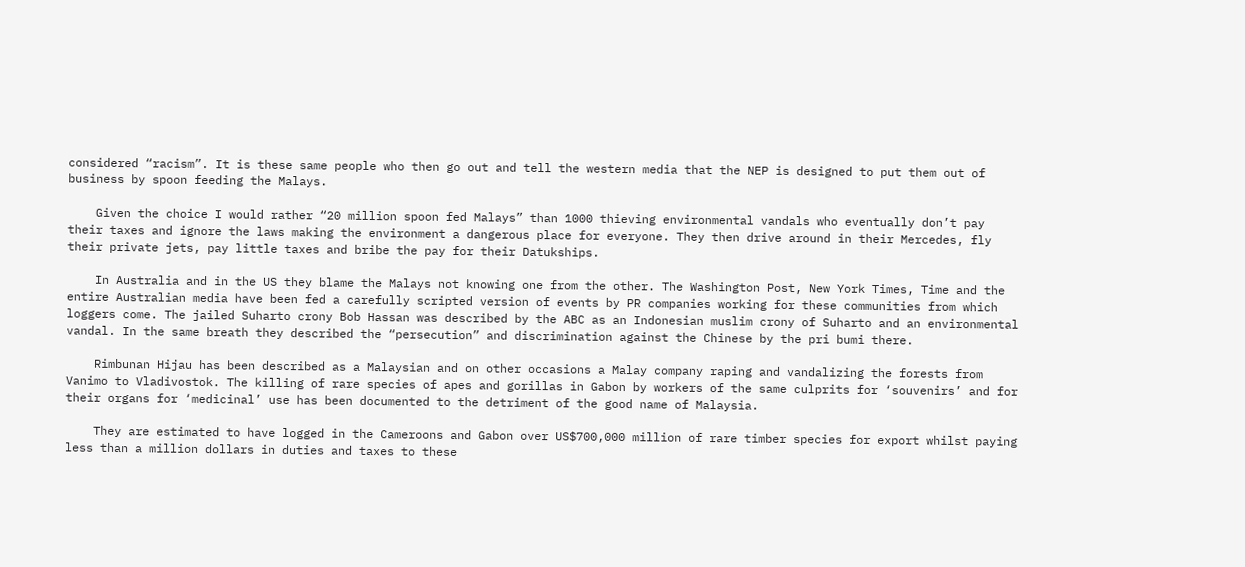considered “racism”. It is these same people who then go out and tell the western media that the NEP is designed to put them out of business by spoon feeding the Malays.

    Given the choice I would rather “20 million spoon fed Malays” than 1000 thieving environmental vandals who eventually don’t pay their taxes and ignore the laws making the environment a dangerous place for everyone. They then drive around in their Mercedes, fly their private jets, pay little taxes and bribe the pay for their Datukships.

    In Australia and in the US they blame the Malays not knowing one from the other. The Washington Post, New York Times, Time and the entire Australian media have been fed a carefully scripted version of events by PR companies working for these communities from which loggers come. The jailed Suharto crony Bob Hassan was described by the ABC as an Indonesian muslim crony of Suharto and an environmental vandal. In the same breath they described the “persecution” and discrimination against the Chinese by the pri bumi there.

    Rimbunan Hijau has been described as a Malaysian and on other occasions a Malay company raping and vandalizing the forests from Vanimo to Vladivostok. The killing of rare species of apes and gorillas in Gabon by workers of the same culprits for ‘souvenirs’ and for their organs for ‘medicinal’ use has been documented to the detriment of the good name of Malaysia.

    They are estimated to have logged in the Cameroons and Gabon over US$700,000 million of rare timber species for export whilst paying less than a million dollars in duties and taxes to these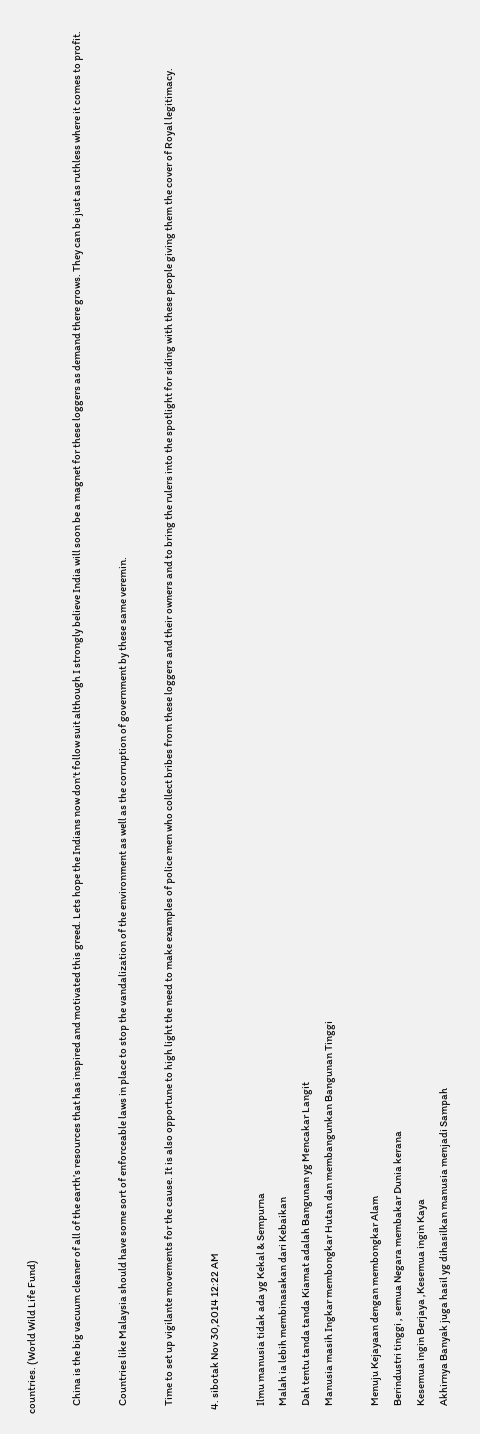countries. (World Wild Life Fund)

    China is the big vacuum cleaner of all of the earth’s resources that has inspired and motivated this greed. Lets hope the Indians now don’t follow suit although I strongly believe India will soon be a magnet for these loggers as demand there grows. They can be just as ruthless where it comes to profit.

    Countries like Malaysia should have some sort of enforceable laws in place to stop the vandalization of the environment as well as the corruption of government by these same veremin.

    Time to set up vigilante movements for the cause. It is also opportune to high light the need to make examples of police men who collect bribes from these loggers and their owners and to bring the rulers into the spotlight for siding with these people giving them the cover of Royal legitimacy.

  4. sibotak Nov 30,2014 12:22 AM

    Ilmu manusia tidak ada yg Kekal & Sempurna
    Malah ia lebih membinasakan dari Kebaikan
    Dah tentu tanda tanda Kiamat adalah Bangunan yg Mencakar Langit
    Manusia masih Ingkar membongkar Hutan dan membangunkan Bangunan Tinggi

    Menuju Kejayaan dengan membongkar Alam
    Berindustri tinggi , semua Negara membakar Dunia kerana
    Kesemua ingin Berjaya ,Kesemua ingin Kaya
    Akhirnya Banyak juga hasil yg dihasilkan manusia menjadi Sampah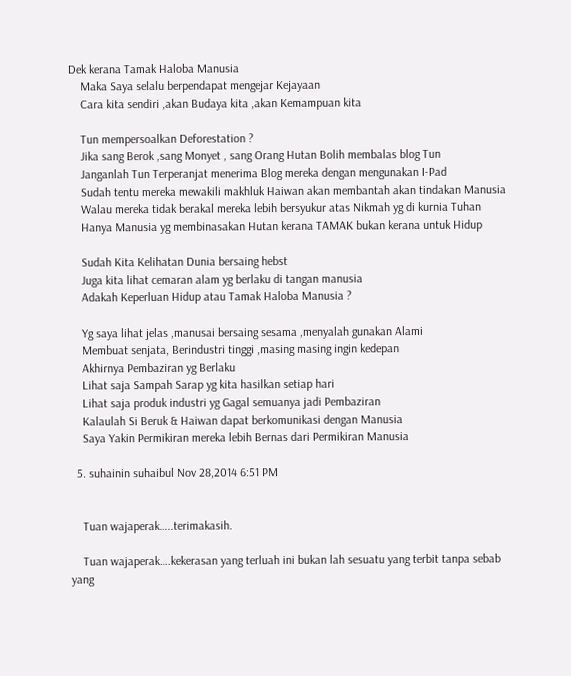Dek kerana Tamak Haloba Manusia
    Maka Saya selalu berpendapat mengejar Kejayaan
    Cara kita sendiri ,akan Budaya kita ,akan Kemampuan kita

    Tun mempersoalkan Deforestation ?
    Jika sang Berok ,sang Monyet , sang Orang Hutan Bolih membalas blog Tun
    Janganlah Tun Terperanjat menerima Blog mereka dengan mengunakan I-Pad
    Sudah tentu mereka mewakili makhluk Haiwan akan membantah akan tindakan Manusia
    Walau mereka tidak berakal mereka lebih bersyukur atas Nikmah yg di kurnia Tuhan
    Hanya Manusia yg membinasakan Hutan kerana TAMAK bukan kerana untuk Hidup

    Sudah Kita Kelihatan Dunia bersaing hebst
    Juga kita lihat cemaran alam yg berlaku di tangan manusia
    Adakah Keperluan Hidup atau Tamak Haloba Manusia ?

    Yg saya lihat jelas ,manusai bersaing sesama ,menyalah gunakan Alami
    Membuat senjata, Berindustri tinggi ,masing masing ingin kedepan
    Akhirnya Pembaziran yg Berlaku
    Lihat saja Sampah Sarap yg kita hasilkan setiap hari
    Lihat saja produk industri yg Gagal semuanya jadi Pembaziran
    Kalaulah Si Beruk & Haiwan dapat berkomunikasi dengan Manusia
    Saya Yakin Permikiran mereka lebih Bernas dari Permikiran Manusia

  5. suhainin suhaibul Nov 28,2014 6:51 PM


    Tuan wajaperak…..terimakasih.

    Tuan wajaperak….kekerasan yang terluah ini bukan lah sesuatu yang terbit tanpa sebab yang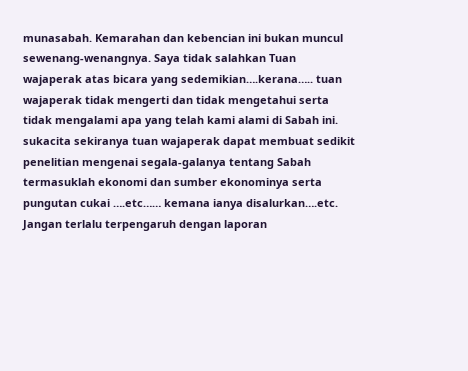munasabah. Kemarahan dan kebencian ini bukan muncul sewenang-wenangnya. Saya tidak salahkan Tuan wajaperak atas bicara yang sedemikian….kerana….. tuan wajaperak tidak mengerti dan tidak mengetahui serta tidak mengalami apa yang telah kami alami di Sabah ini. sukacita sekiranya tuan wajaperak dapat membuat sedikit penelitian mengenai segala-galanya tentang Sabah termasuklah ekonomi dan sumber ekonominya serta pungutan cukai ….etc…… kemana ianya disalurkan….etc. Jangan terlalu terpengaruh dengan laporan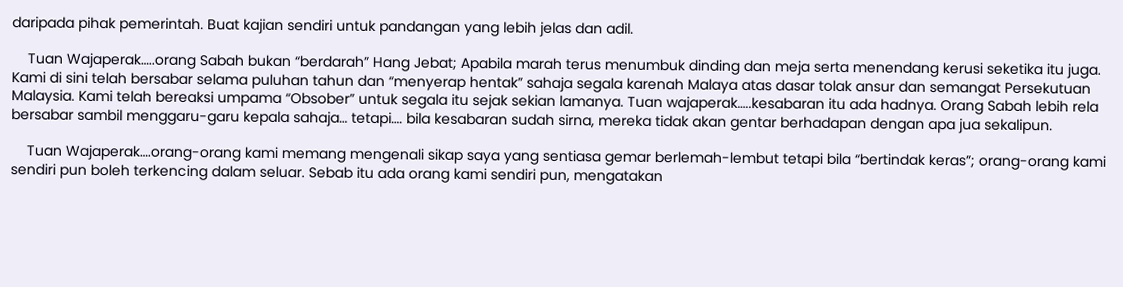daripada pihak pemerintah. Buat kajian sendiri untuk pandangan yang lebih jelas dan adil.

    Tuan Wajaperak…..orang Sabah bukan “berdarah” Hang Jebat; Apabila marah terus menumbuk dinding dan meja serta menendang kerusi seketika itu juga. Kami di sini telah bersabar selama puluhan tahun dan “menyerap hentak” sahaja segala karenah Malaya atas dasar tolak ansur dan semangat Persekutuan Malaysia. Kami telah bereaksi umpama “Obsober” untuk segala itu sejak sekian lamanya. Tuan wajaperak…..kesabaran itu ada hadnya. Orang Sabah lebih rela bersabar sambil menggaru-garu kepala sahaja… tetapi…. bila kesabaran sudah sirna, mereka tidak akan gentar berhadapan dengan apa jua sekalipun.

    Tuan Wajaperak….orang-orang kami memang mengenali sikap saya yang sentiasa gemar berlemah-lembut tetapi bila “bertindak keras”; orang-orang kami sendiri pun boleh terkencing dalam seluar. Sebab itu ada orang kami sendiri pun, mengatakan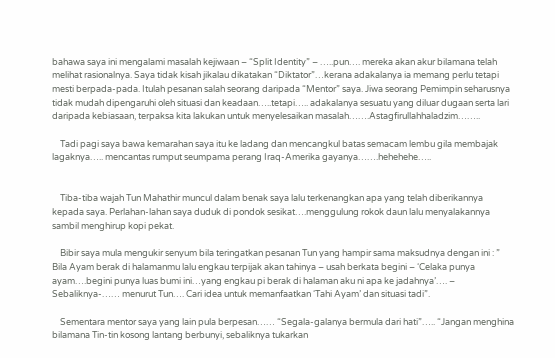bahawa saya ini mengalami masalah kejiwaan – “Split Identity” – …..pun…. mereka akan akur bilamana telah melihat rasionalnya. Saya tidak kisah jikalau dikatakan “Diktator”…kerana adakalanya ia memang perlu tetapi mesti berpada-pada. Itulah pesanan salah seorang daripada “Mentor” saya. Jiwa seorang Pemimpin seharusnya tidak mudah dipengaruhi oleh situasi dan keadaan…..tetapi….. adakalanya sesuatu yang diluar dugaan serta lari daripada kebiasaan, terpaksa kita lakukan untuk menyelesaikan masalah…….Astagfirullahhaladzim……..

    Tadi pagi saya bawa kemarahan saya itu ke ladang dan mencangkul batas semacam lembu gila membajak lagaknya….. mencantas rumput seumpama perang Iraq-Amerika gayanya…….hehehehe…..


    Tiba-tiba wajah Tun Mahathir muncul dalam benak saya lalu terkenangkan apa yang telah diberikannya kepada saya. Perlahan-lahan saya duduk di pondok sesikat….menggulung rokok daun lalu menyalakannya sambil menghirup kopi pekat.

    Bibir saya mula mengukir senyum bila teringatkan pesanan Tun yang hampir sama maksudnya dengan ini : ” Bila Ayam berak di halamanmu lalu engkau terpijak akan tahinya – usah berkata begini – ‘Celaka punya ayam….begini punya luas bumi ini…yang engkau pi berak di halaman aku ni apa ke jadahnya’…. – Sebaliknya-…… menurut Tun…. Cari idea untuk memanfaatkan ‘Tahi Ayam’ dan situasi tadi”.

    Sementara mentor saya yang lain pula berpesan…… “Segala-galanya bermula dari hati”….. “Jangan menghina bilamana Tin-tin kosong lantang berbunyi, sebaliknya tukarkan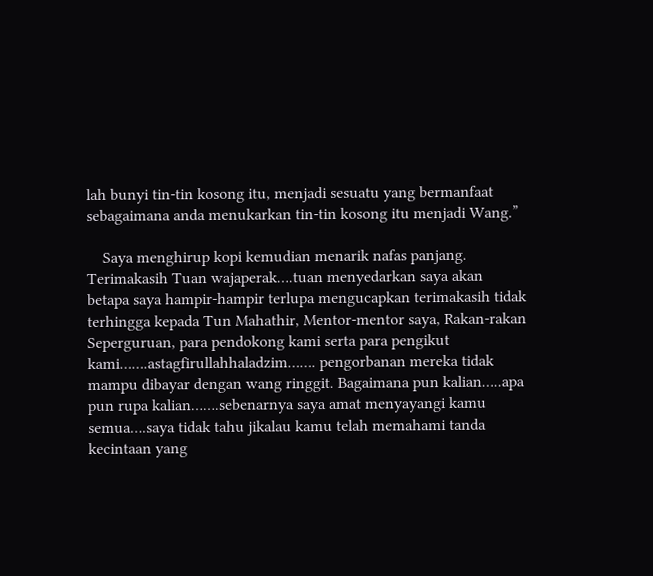lah bunyi tin-tin kosong itu, menjadi sesuatu yang bermanfaat sebagaimana anda menukarkan tin-tin kosong itu menjadi Wang.”

    Saya menghirup kopi kemudian menarik nafas panjang. Terimakasih Tuan wajaperak….tuan menyedarkan saya akan betapa saya hampir-hampir terlupa mengucapkan terimakasih tidak terhingga kepada Tun Mahathir, Mentor-mentor saya, Rakan-rakan Seperguruan, para pendokong kami serta para pengikut kami…….astagfirullahhaladzim……. pengorbanan mereka tidak mampu dibayar dengan wang ringgit. Bagaimana pun kalian…..apa pun rupa kalian…….sebenarnya saya amat menyayangi kamu semua….saya tidak tahu jikalau kamu telah memahami tanda kecintaan yang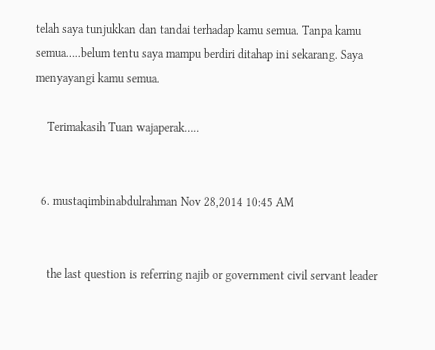telah saya tunjukkan dan tandai terhadap kamu semua. Tanpa kamu semua…..belum tentu saya mampu berdiri ditahap ini sekarang. Saya menyayangi kamu semua.

    Terimakasih Tuan wajaperak…..


  6. mustaqimbinabdulrahman Nov 28,2014 10:45 AM


    the last question is referring najib or government civil servant leader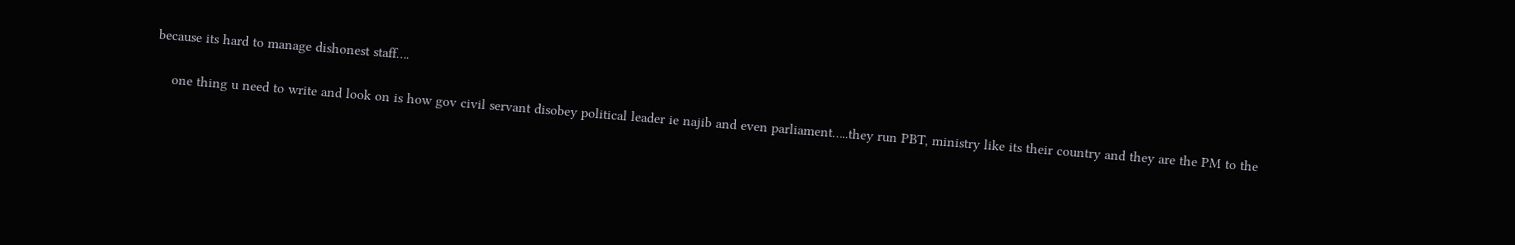because its hard to manage dishonest staff….

    one thing u need to write and look on is how gov civil servant disobey political leader ie najib and even parliament…..they run PBT, ministry like its their country and they are the PM to the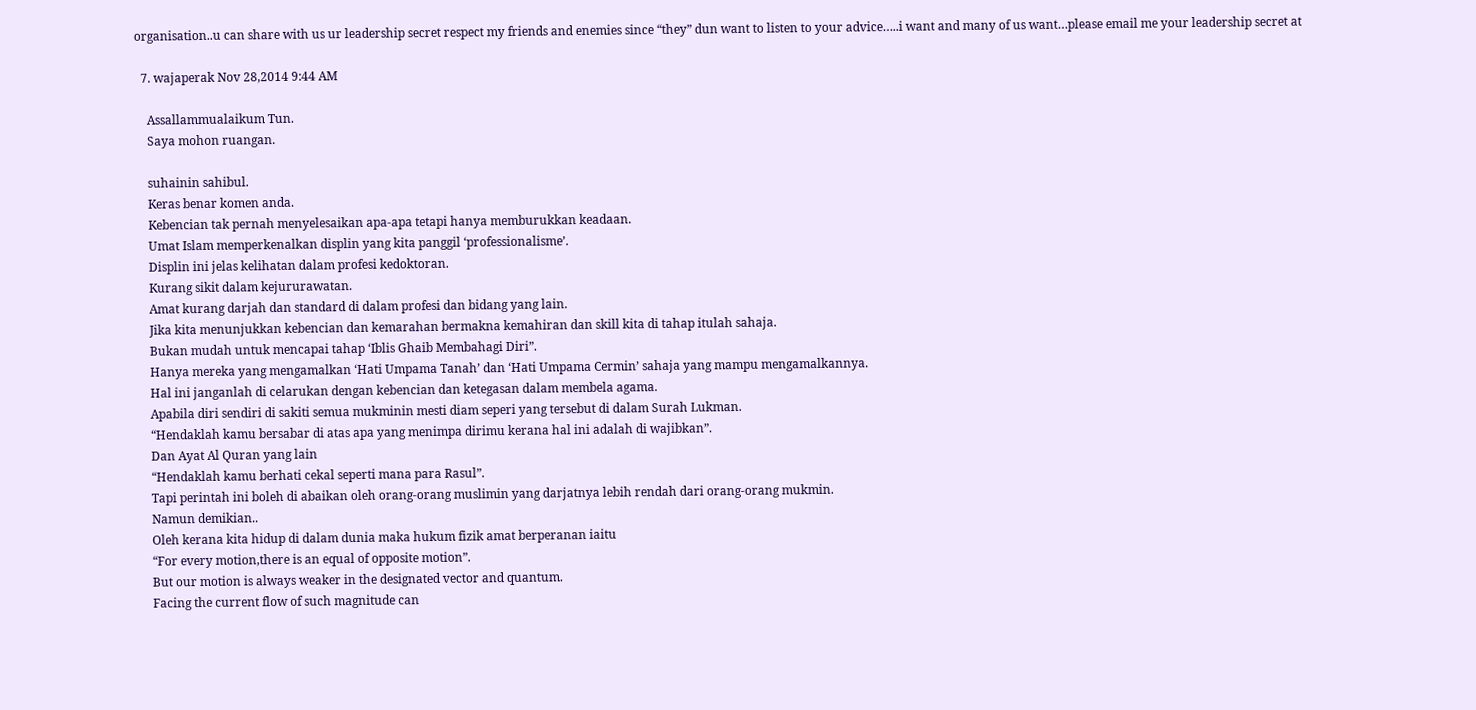organisation..u can share with us ur leadership secret respect my friends and enemies since “they” dun want to listen to your advice…..i want and many of us want…please email me your leadership secret at

  7. wajaperak Nov 28,2014 9:44 AM

    Assallammualaikum Tun.
    Saya mohon ruangan.

    suhainin sahibul.
    Keras benar komen anda.
    Kebencian tak pernah menyelesaikan apa-apa tetapi hanya memburukkan keadaan.
    Umat Islam memperkenalkan displin yang kita panggil ‘professionalisme’.
    Displin ini jelas kelihatan dalam profesi kedoktoran.
    Kurang sikit dalam kejururawatan.
    Amat kurang darjah dan standard di dalam profesi dan bidang yang lain.
    Jika kita menunjukkan kebencian dan kemarahan bermakna kemahiran dan skill kita di tahap itulah sahaja.
    Bukan mudah untuk mencapai tahap ‘Iblis Ghaib Membahagi Diri”.
    Hanya mereka yang mengamalkan ‘Hati Umpama Tanah’ dan ‘Hati Umpama Cermin’ sahaja yang mampu mengamalkannya.
    Hal ini janganlah di celarukan dengan kebencian dan ketegasan dalam membela agama.
    Apabila diri sendiri di sakiti semua mukminin mesti diam seperi yang tersebut di dalam Surah Lukman.
    “Hendaklah kamu bersabar di atas apa yang menimpa dirimu kerana hal ini adalah di wajibkan”.
    Dan Ayat Al Quran yang lain
    “Hendaklah kamu berhati cekal seperti mana para Rasul”.
    Tapi perintah ini boleh di abaikan oleh orang-orang muslimin yang darjatnya lebih rendah dari orang-orang mukmin.
    Namun demikian..
    Oleh kerana kita hidup di dalam dunia maka hukum fizik amat berperanan iaitu
    “For every motion,there is an equal of opposite motion”.
    But our motion is always weaker in the designated vector and quantum.
    Facing the current flow of such magnitude can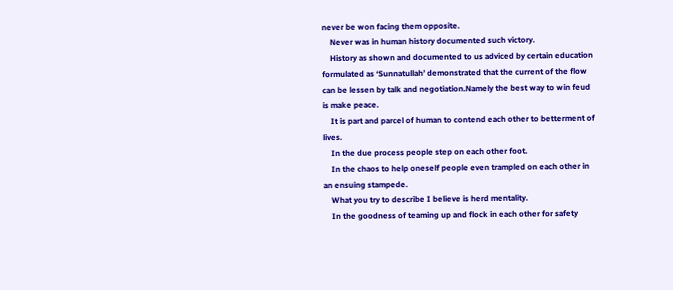never be won facing them opposite.
    Never was in human history documented such victory.
    History as shown and documented to us adviced by certain education formulated as ‘Sunnatullah’ demonstrated that the current of the flow can be lessen by talk and negotiation.Namely the best way to win feud is make peace.
    It is part and parcel of human to contend each other to betterment of lives.
    In the due process people step on each other foot.
    In the chaos to help oneself people even trampled on each other in an ensuing stampede.
    What you try to describe I believe is herd mentality.
    In the goodness of teaming up and flock in each other for safety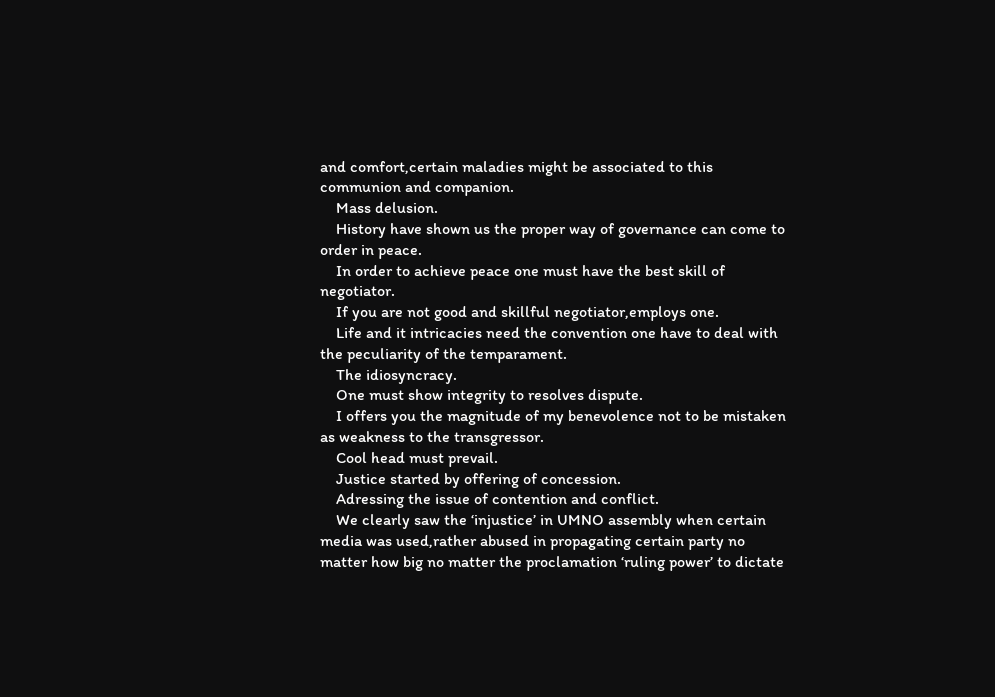and comfort,certain maladies might be associated to this communion and companion.
    Mass delusion.
    History have shown us the proper way of governance can come to order in peace.
    In order to achieve peace one must have the best skill of negotiator.
    If you are not good and skillful negotiator,employs one.
    Life and it intricacies need the convention one have to deal with the peculiarity of the temparament.
    The idiosyncracy.
    One must show integrity to resolves dispute.
    I offers you the magnitude of my benevolence not to be mistaken as weakness to the transgressor.
    Cool head must prevail.
    Justice started by offering of concession.
    Adressing the issue of contention and conflict.
    We clearly saw the ‘injustice’ in UMNO assembly when certain media was used,rather abused in propagating certain party no matter how big no matter the proclamation ‘ruling power’ to dictate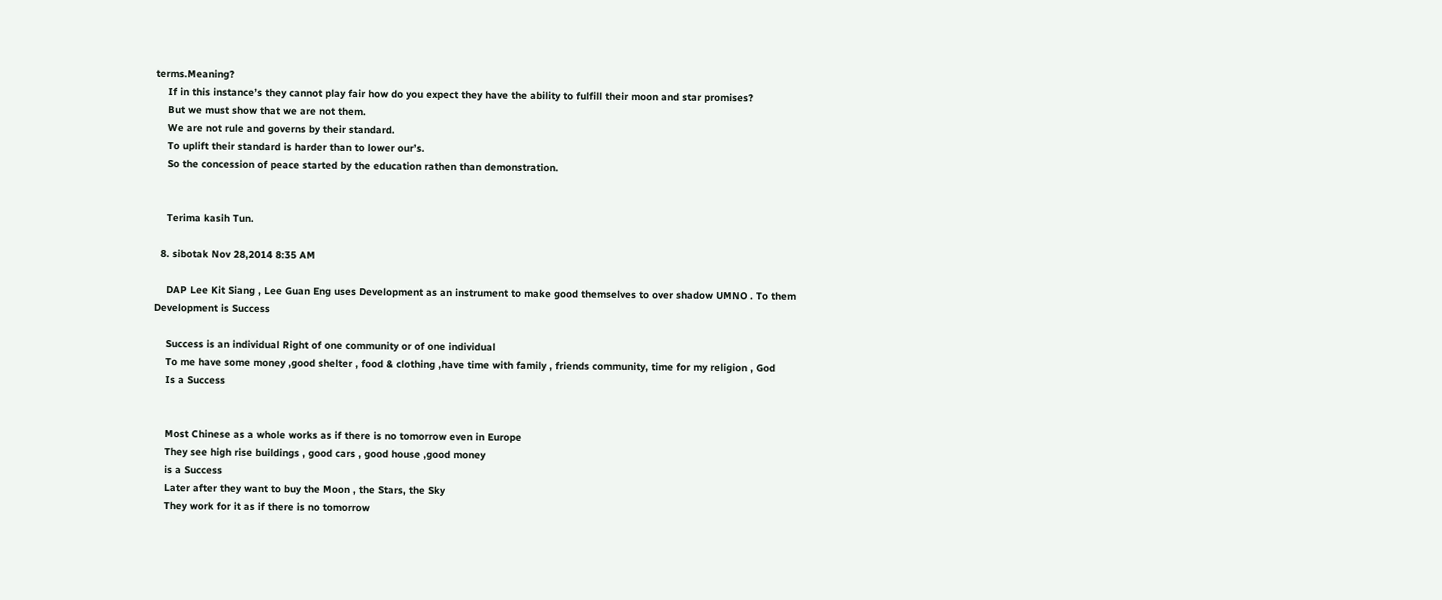terms.Meaning?
    If in this instance’s they cannot play fair how do you expect they have the ability to fulfill their moon and star promises?
    But we must show that we are not them.
    We are not rule and governs by their standard.
    To uplift their standard is harder than to lower our’s.
    So the concession of peace started by the education rathen than demonstration.


    Terima kasih Tun.

  8. sibotak Nov 28,2014 8:35 AM

    DAP Lee Kit Siang , Lee Guan Eng uses Development as an instrument to make good themselves to over shadow UMNO . To them Development is Success

    Success is an individual Right of one community or of one individual
    To me have some money ,good shelter , food & clothing ,have time with family , friends community, time for my religion , God
    Is a Success


    Most Chinese as a whole works as if there is no tomorrow even in Europe
    They see high rise buildings , good cars , good house ,good money
    is a Success
    Later after they want to buy the Moon , the Stars, the Sky
    They work for it as if there is no tomorrow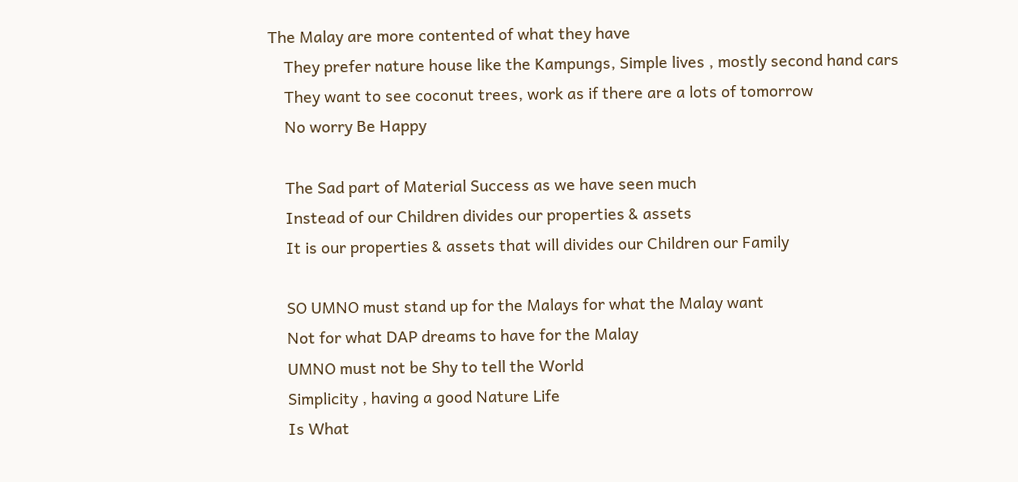The Malay are more contented of what they have
    They prefer nature house like the Kampungs, Simple lives , mostly second hand cars
    They want to see coconut trees, work as if there are a lots of tomorrow
    No worry Be Happy

    The Sad part of Material Success as we have seen much
    Instead of our Children divides our properties & assets
    It is our properties & assets that will divides our Children our Family

    SO UMNO must stand up for the Malays for what the Malay want
    Not for what DAP dreams to have for the Malay
    UMNO must not be Shy to tell the World
    Simplicity , having a good Nature Life
    Is What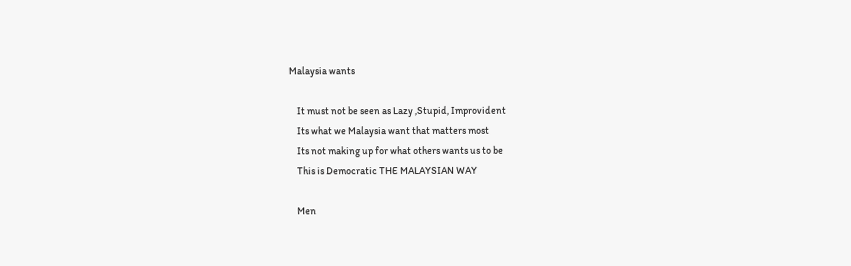Malaysia wants

    It must not be seen as Lazy ,Stupid, Improvident
    Its what we Malaysia want that matters most
    Its not making up for what others wants us to be
    This is Democratic THE MALAYSIAN WAY

    Men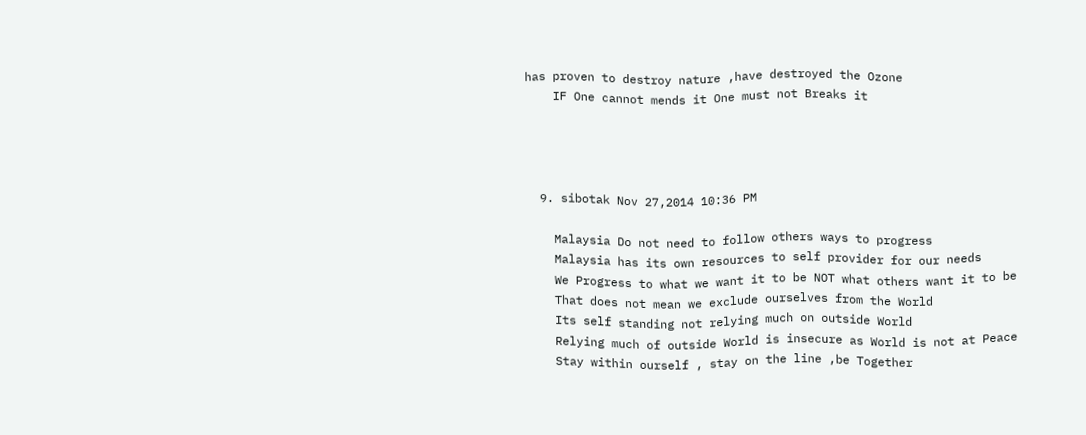has proven to destroy nature ,have destroyed the Ozone
    IF One cannot mends it One must not Breaks it




  9. sibotak Nov 27,2014 10:36 PM

    Malaysia Do not need to follow others ways to progress
    Malaysia has its own resources to self provider for our needs
    We Progress to what we want it to be NOT what others want it to be
    That does not mean we exclude ourselves from the World
    Its self standing not relying much on outside World
    Relying much of outside World is insecure as World is not at Peace
    Stay within ourself , stay on the line ,be Together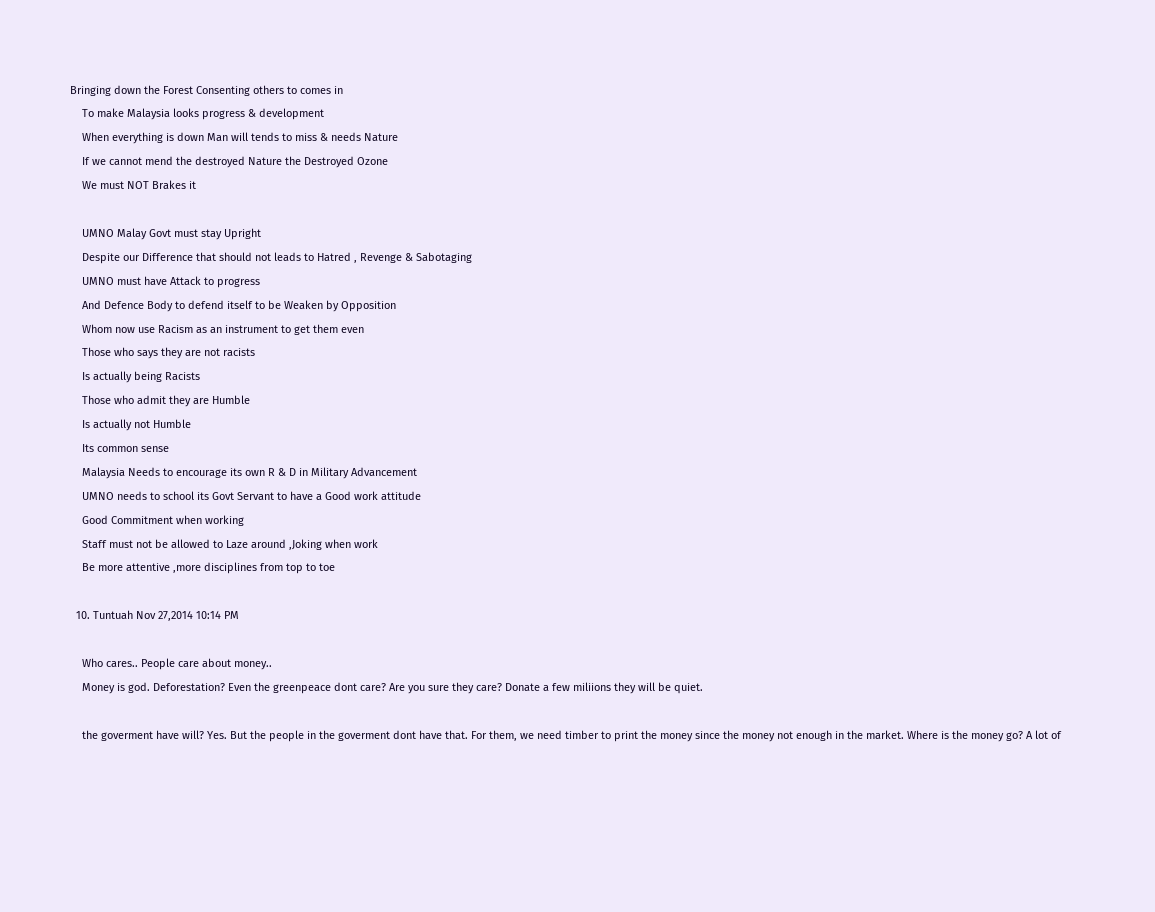Bringing down the Forest Consenting others to comes in
    To make Malaysia looks progress & development
    When everything is down Man will tends to miss & needs Nature
    If we cannot mend the destroyed Nature the Destroyed Ozone
    We must NOT Brakes it

    UMNO Malay Govt must stay Upright
    Despite our Difference that should not leads to Hatred , Revenge & Sabotaging
    UMNO must have Attack to progress
    And Defence Body to defend itself to be Weaken by Opposition
    Whom now use Racism as an instrument to get them even
    Those who says they are not racists
    Is actually being Racists
    Those who admit they are Humble
    Is actually not Humble
    Its common sense
    Malaysia Needs to encourage its own R & D in Military Advancement
    UMNO needs to school its Govt Servant to have a Good work attitude
    Good Commitment when working
    Staff must not be allowed to Laze around ,Joking when work
    Be more attentive ,more disciplines from top to toe

  10. Tuntuah Nov 27,2014 10:14 PM

    Who cares.. People care about money..
    Money is god. Deforestation? Even the greenpeace dont care? Are you sure they care? Donate a few miliions they will be quiet.

    the goverment have will? Yes. But the people in the goverment dont have that. For them, we need timber to print the money since the money not enough in the market. Where is the money go? A lot of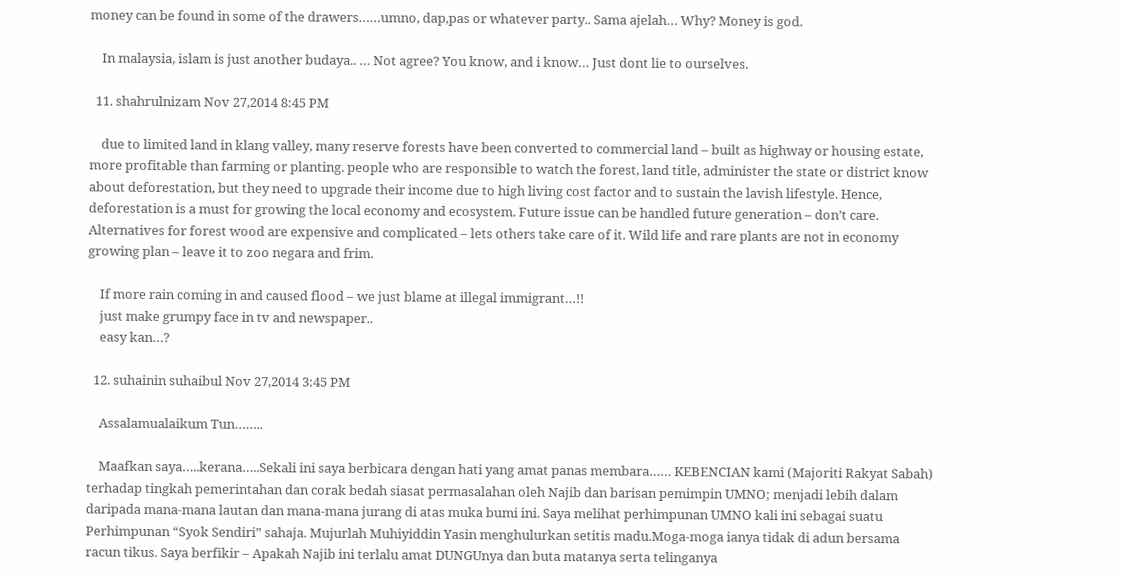money can be found in some of the drawers……umno, dap,pas or whatever party.. Sama ajelah… Why? Money is god.

    In malaysia, islam is just another budaya.. … Not agree? You know, and i know… Just dont lie to ourselves.

  11. shahrulnizam Nov 27,2014 8:45 PM

    due to limited land in klang valley, many reserve forests have been converted to commercial land – built as highway or housing estate, more profitable than farming or planting. people who are responsible to watch the forest, land title, administer the state or district know about deforestation, but they need to upgrade their income due to high living cost factor and to sustain the lavish lifestyle. Hence, deforestation is a must for growing the local economy and ecosystem. Future issue can be handled future generation – don’t care. Alternatives for forest wood are expensive and complicated – lets others take care of it. Wild life and rare plants are not in economy growing plan – leave it to zoo negara and frim.

    If more rain coming in and caused flood – we just blame at illegal immigrant…!!
    just make grumpy face in tv and newspaper..
    easy kan…?

  12. suhainin suhaibul Nov 27,2014 3:45 PM

    Assalamualaikum Tun……..

    Maafkan saya…..kerana…..Sekali ini saya berbicara dengan hati yang amat panas membara…… KEBENCIAN kami (Majoriti Rakyat Sabah) terhadap tingkah pemerintahan dan corak bedah siasat permasalahan oleh Najib dan barisan pemimpin UMNO; menjadi lebih dalam daripada mana-mana lautan dan mana-mana jurang di atas muka bumi ini. Saya melihat perhimpunan UMNO kali ini sebagai suatu Perhimpunan “Syok Sendiri” sahaja. Mujurlah Muhiyiddin Yasin menghulurkan setitis madu.Moga-moga ianya tidak di adun bersama racun tikus. Saya berfikir – Apakah Najib ini terlalu amat DUNGUnya dan buta matanya serta telinganya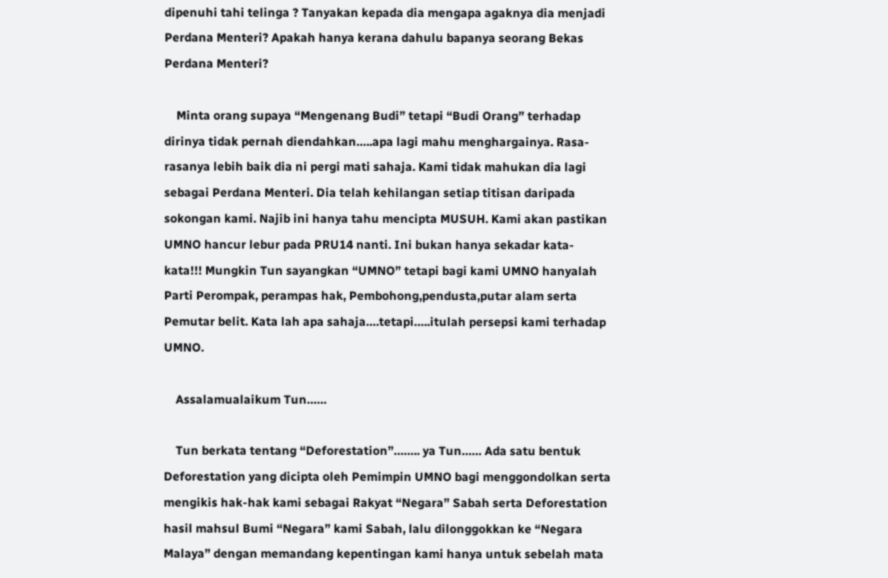dipenuhi tahi telinga ? Tanyakan kepada dia mengapa agaknya dia menjadi Perdana Menteri? Apakah hanya kerana dahulu bapanya seorang Bekas Perdana Menteri?

    Minta orang supaya “Mengenang Budi” tetapi “Budi Orang” terhadap dirinya tidak pernah diendahkan…..apa lagi mahu menghargainya. Rasa-rasanya lebih baik dia ni pergi mati sahaja. Kami tidak mahukan dia lagi sebagai Perdana Menteri. Dia telah kehilangan setiap titisan daripada sokongan kami. Najib ini hanya tahu mencipta MUSUH. Kami akan pastikan UMNO hancur lebur pada PRU14 nanti. Ini bukan hanya sekadar kata-kata!!! Mungkin Tun sayangkan “UMNO” tetapi bagi kami UMNO hanyalah Parti Perompak, perampas hak, Pembohong,pendusta,putar alam serta Pemutar belit. Kata lah apa sahaja….tetapi…..itulah persepsi kami terhadap UMNO.

    Assalamualaikum Tun……

    Tun berkata tentang “Deforestation”…….. ya Tun…… Ada satu bentuk Deforestation yang dicipta oleh Pemimpin UMNO bagi menggondolkan serta mengikis hak-hak kami sebagai Rakyat “Negara” Sabah serta Deforestation hasil mahsul Bumi “Negara” kami Sabah, lalu dilonggokkan ke “Negara Malaya” dengan memandang kepentingan kami hanya untuk sebelah mata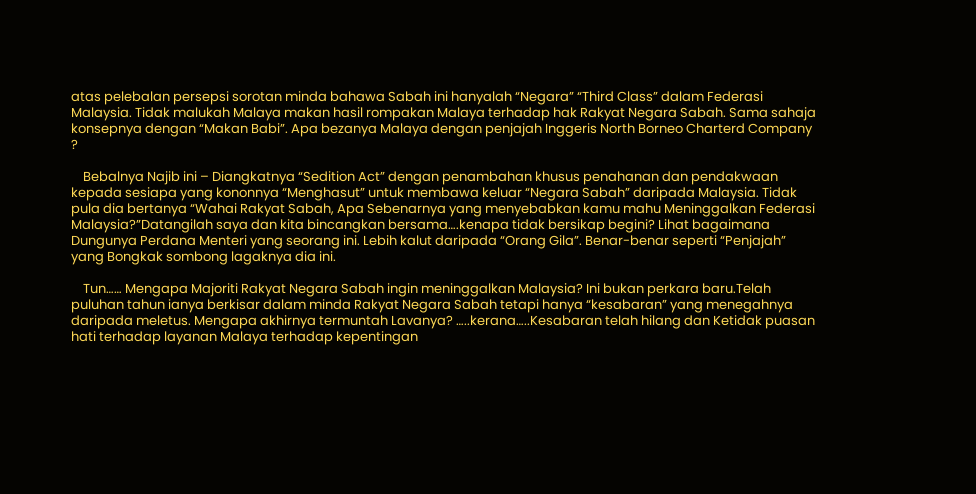atas pelebalan persepsi sorotan minda bahawa Sabah ini hanyalah “Negara” “Third Class” dalam Federasi Malaysia. Tidak malukah Malaya makan hasil rompakan Malaya terhadap hak Rakyat Negara Sabah. Sama sahaja konsepnya dengan “Makan Babi”. Apa bezanya Malaya dengan penjajah Inggeris North Borneo Charterd Company ?

    Bebalnya Najib ini – Diangkatnya “Sedition Act” dengan penambahan khusus penahanan dan pendakwaan kepada sesiapa yang kononnya “Menghasut” untuk membawa keluar “Negara Sabah” daripada Malaysia. Tidak pula dia bertanya “Wahai Rakyat Sabah, Apa Sebenarnya yang menyebabkan kamu mahu Meninggalkan Federasi Malaysia?”Datangilah saya dan kita bincangkan bersama….kenapa tidak bersikap begini? Lihat bagaimana Dungunya Perdana Menteri yang seorang ini. Lebih kalut daripada “Orang Gila”. Benar-benar seperti “Penjajah” yang Bongkak sombong lagaknya dia ini.

    Tun…… Mengapa Majoriti Rakyat Negara Sabah ingin meninggalkan Malaysia? Ini bukan perkara baru.Telah puluhan tahun ianya berkisar dalam minda Rakyat Negara Sabah tetapi hanya “kesabaran” yang menegahnya daripada meletus. Mengapa akhirnya termuntah Lavanya? …..kerana…..Kesabaran telah hilang dan Ketidak puasan hati terhadap layanan Malaya terhadap kepentingan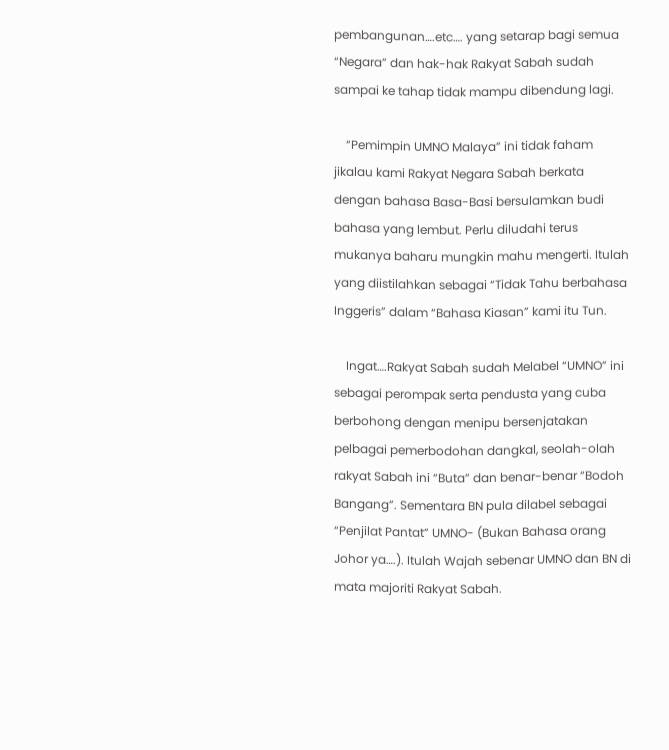pembangunan….etc…. yang setarap bagi semua “Negara” dan hak-hak Rakyat Sabah sudah sampai ke tahap tidak mampu dibendung lagi.

    “Pemimpin UMNO Malaya” ini tidak faham jikalau kami Rakyat Negara Sabah berkata dengan bahasa Basa-Basi bersulamkan budi bahasa yang lembut. Perlu diludahi terus mukanya baharu mungkin mahu mengerti. Itulah yang diistilahkan sebagai “Tidak Tahu berbahasa Inggeris” dalam “Bahasa Kiasan” kami itu Tun.

    Ingat….Rakyat Sabah sudah Melabel “UMNO” ini sebagai perompak serta pendusta yang cuba berbohong dengan menipu bersenjatakan pelbagai pemerbodohan dangkal, seolah-olah rakyat Sabah ini “Buta” dan benar-benar “Bodoh Bangang”. Sementara BN pula dilabel sebagai “Penjilat Pantat” UMNO- (Bukan Bahasa orang Johor ya….). Itulah Wajah sebenar UMNO dan BN di mata majoriti Rakyat Sabah.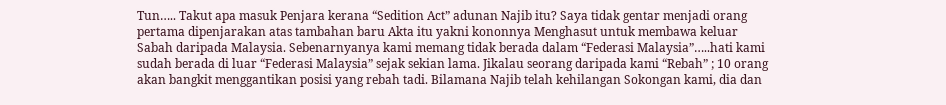Tun….. Takut apa masuk Penjara kerana “Sedition Act” adunan Najib itu? Saya tidak gentar menjadi orang pertama dipenjarakan atas tambahan baru Akta itu yakni kononnya Menghasut untuk membawa keluar Sabah daripada Malaysia. Sebenarnyanya kami memang tidak berada dalam “Federasi Malaysia”…..hati kami sudah berada di luar “Federasi Malaysia” sejak sekian lama. Jikalau seorang daripada kami “Rebah” ; 10 orang akan bangkit menggantikan posisi yang rebah tadi. Bilamana Najib telah kehilangan Sokongan kami, dia dan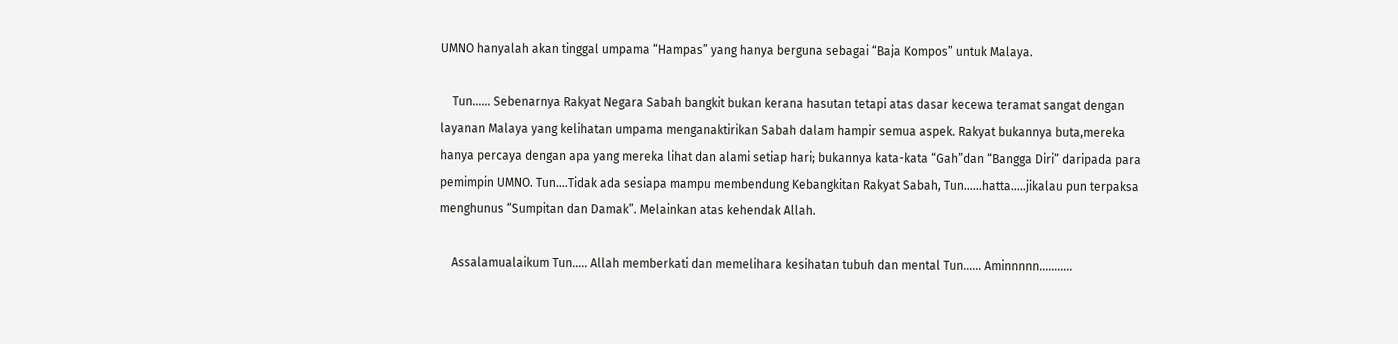UMNO hanyalah akan tinggal umpama “Hampas” yang hanya berguna sebagai “Baja Kompos” untuk Malaya.

    Tun…… Sebenarnya Rakyat Negara Sabah bangkit bukan kerana hasutan tetapi atas dasar kecewa teramat sangat dengan layanan Malaya yang kelihatan umpama menganaktirikan Sabah dalam hampir semua aspek. Rakyat bukannya buta,mereka hanya percaya dengan apa yang mereka lihat dan alami setiap hari; bukannya kata-kata “Gah”dan “Bangga Diri” daripada para pemimpin UMNO. Tun….Tidak ada sesiapa mampu membendung Kebangkitan Rakyat Sabah, Tun……hatta…..jikalau pun terpaksa menghunus “Sumpitan dan Damak”. Melainkan atas kehendak Allah.

    Assalamualaikum Tun….. Allah memberkati dan memelihara kesihatan tubuh dan mental Tun…… Aminnnnn………..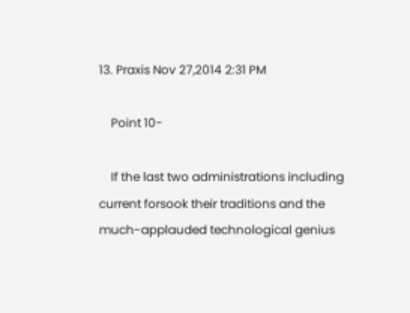13. Praxis Nov 27,2014 2:31 PM

    Point 10-

    If the last two administrations including current forsook their traditions and the much-applauded technological genius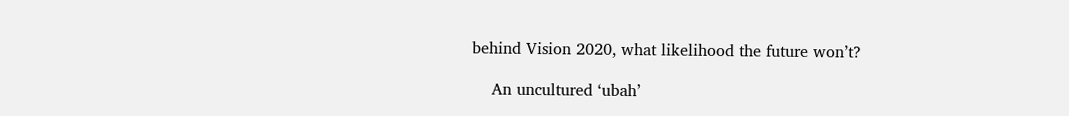behind Vision 2020, what likelihood the future won’t?

    An uncultured ‘ubah’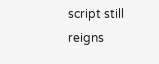script still reigns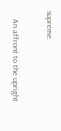supreme.

    An affront to the upright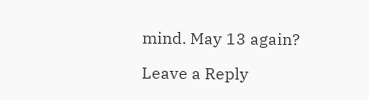mind. May 13 again?

Leave a Reply